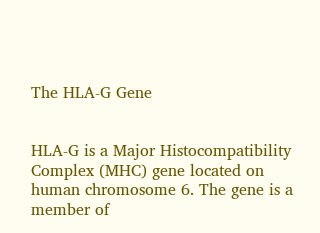The HLA-G Gene


HLA-G is a Major Histocompatibility Complex (MHC) gene located on human chromosome 6. The gene is a member of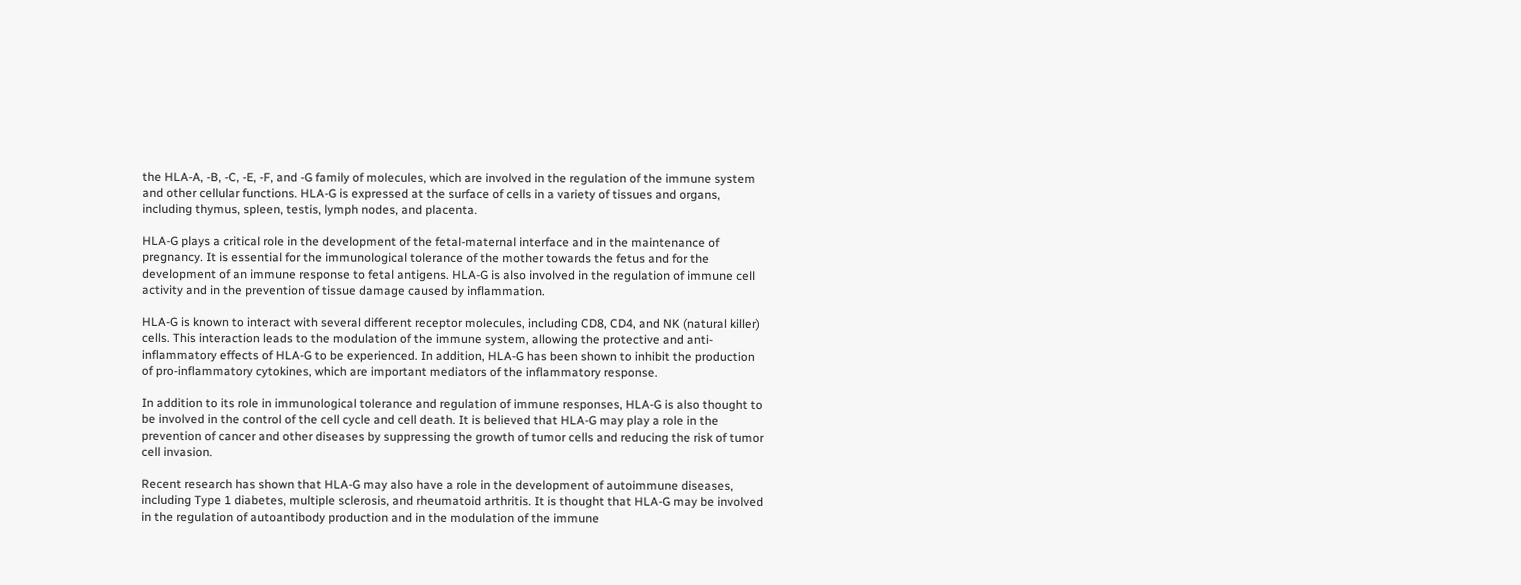the HLA-A, -B, -C, -E, -F, and -G family of molecules, which are involved in the regulation of the immune system and other cellular functions. HLA-G is expressed at the surface of cells in a variety of tissues and organs, including thymus, spleen, testis, lymph nodes, and placenta.

HLA-G plays a critical role in the development of the fetal-maternal interface and in the maintenance of pregnancy. It is essential for the immunological tolerance of the mother towards the fetus and for the development of an immune response to fetal antigens. HLA-G is also involved in the regulation of immune cell activity and in the prevention of tissue damage caused by inflammation.

HLA-G is known to interact with several different receptor molecules, including CD8, CD4, and NK (natural killer) cells. This interaction leads to the modulation of the immune system, allowing the protective and anti-inflammatory effects of HLA-G to be experienced. In addition, HLA-G has been shown to inhibit the production of pro-inflammatory cytokines, which are important mediators of the inflammatory response.

In addition to its role in immunological tolerance and regulation of immune responses, HLA-G is also thought to be involved in the control of the cell cycle and cell death. It is believed that HLA-G may play a role in the prevention of cancer and other diseases by suppressing the growth of tumor cells and reducing the risk of tumor cell invasion.

Recent research has shown that HLA-G may also have a role in the development of autoimmune diseases, including Type 1 diabetes, multiple sclerosis, and rheumatoid arthritis. It is thought that HLA-G may be involved in the regulation of autoantibody production and in the modulation of the immune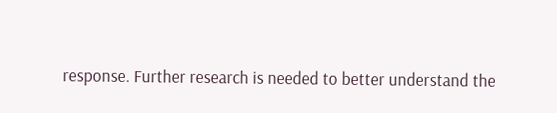response. Further research is needed to better understand the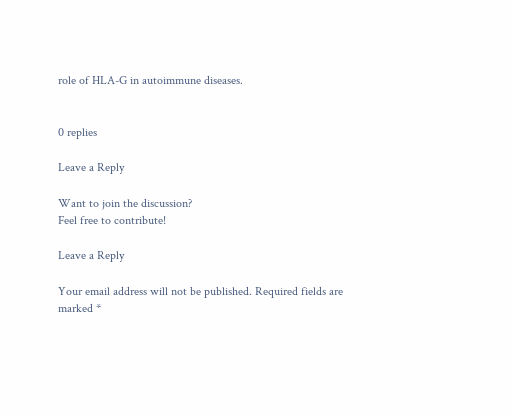role of HLA-G in autoimmune diseases.


0 replies

Leave a Reply

Want to join the discussion?
Feel free to contribute!

Leave a Reply

Your email address will not be published. Required fields are marked *